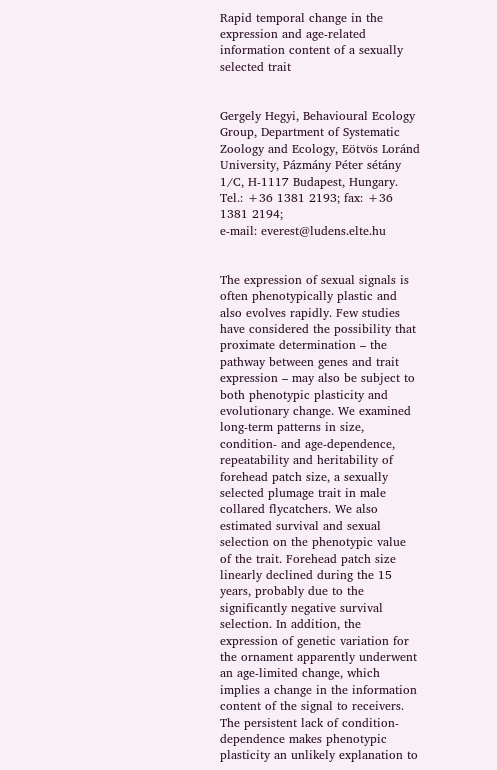Rapid temporal change in the expression and age-related information content of a sexually selected trait


Gergely Hegyi, Behavioural Ecology Group, Department of Systematic Zoology and Ecology, Eötvös Loránd University, Pázmány Péter sétány 1/C, H-1117 Budapest, Hungary.
Tel.: +36 1381 2193; fax: +36 1381 2194;
e-mail: everest@ludens.elte.hu


The expression of sexual signals is often phenotypically plastic and also evolves rapidly. Few studies have considered the possibility that proximate determination – the pathway between genes and trait expression – may also be subject to both phenotypic plasticity and evolutionary change. We examined long-term patterns in size, condition- and age-dependence, repeatability and heritability of forehead patch size, a sexually selected plumage trait in male collared flycatchers. We also estimated survival and sexual selection on the phenotypic value of the trait. Forehead patch size linearly declined during the 15 years, probably due to the significantly negative survival selection. In addition, the expression of genetic variation for the ornament apparently underwent an age-limited change, which implies a change in the information content of the signal to receivers. The persistent lack of condition-dependence makes phenotypic plasticity an unlikely explanation to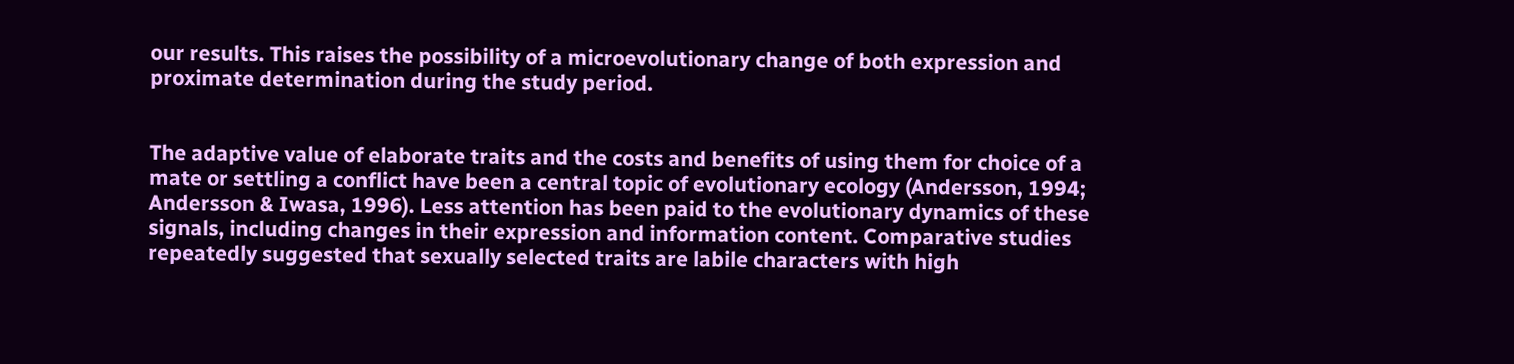our results. This raises the possibility of a microevolutionary change of both expression and proximate determination during the study period.


The adaptive value of elaborate traits and the costs and benefits of using them for choice of a mate or settling a conflict have been a central topic of evolutionary ecology (Andersson, 1994; Andersson & Iwasa, 1996). Less attention has been paid to the evolutionary dynamics of these signals, including changes in their expression and information content. Comparative studies repeatedly suggested that sexually selected traits are labile characters with high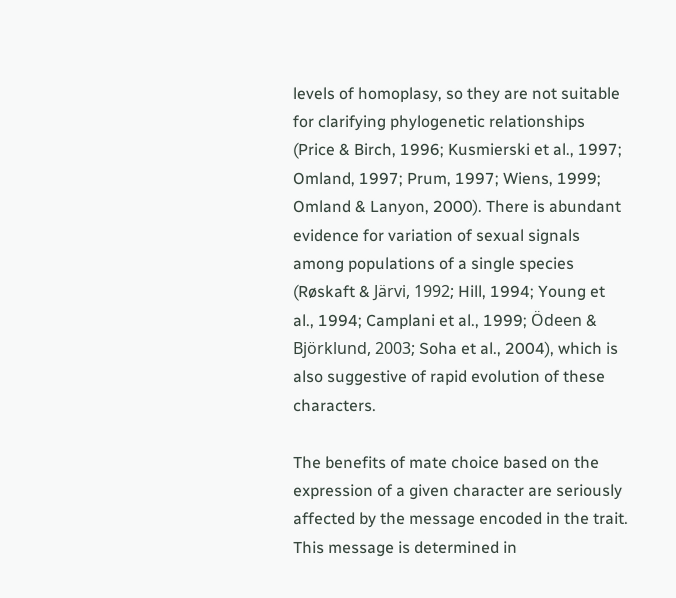levels of homoplasy, so they are not suitable for clarifying phylogenetic relationships (Price & Birch, 1996; Kusmierski et al., 1997; Omland, 1997; Prum, 1997; Wiens, 1999; Omland & Lanyon, 2000). There is abundant evidence for variation of sexual signals among populations of a single species (Røskaft & Järvi, 1992; Hill, 1994; Young et al., 1994; Camplani et al., 1999; Ödeen & Björklund, 2003; Soha et al., 2004), which is also suggestive of rapid evolution of these characters.

The benefits of mate choice based on the expression of a given character are seriously affected by the message encoded in the trait. This message is determined in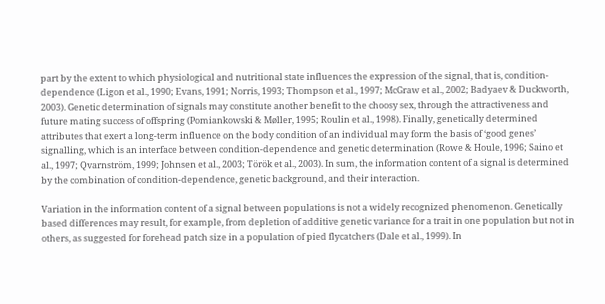part by the extent to which physiological and nutritional state influences the expression of the signal, that is, condition-dependence (Ligon et al., 1990; Evans, 1991; Norris, 1993; Thompson et al., 1997; McGraw et al., 2002; Badyaev & Duckworth, 2003). Genetic determination of signals may constitute another benefit to the choosy sex, through the attractiveness and future mating success of offspring (Pomiankowski & Møller, 1995; Roulin et al., 1998). Finally, genetically determined attributes that exert a long-term influence on the body condition of an individual may form the basis of ‘good genes’ signalling, which is an interface between condition-dependence and genetic determination (Rowe & Houle, 1996; Saino et al., 1997; Qvarnström, 1999; Johnsen et al., 2003; Török et al., 2003). In sum, the information content of a signal is determined by the combination of condition-dependence, genetic background, and their interaction.

Variation in the information content of a signal between populations is not a widely recognized phenomenon. Genetically based differences may result, for example, from depletion of additive genetic variance for a trait in one population but not in others, as suggested for forehead patch size in a population of pied flycatchers (Dale et al., 1999). In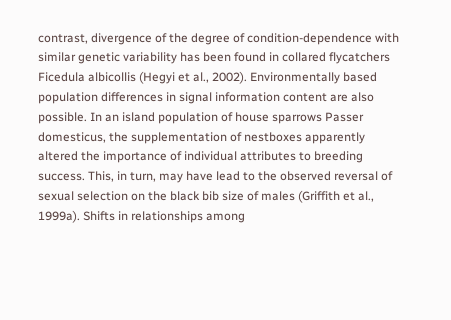contrast, divergence of the degree of condition-dependence with similar genetic variability has been found in collared flycatchers Ficedula albicollis (Hegyi et al., 2002). Environmentally based population differences in signal information content are also possible. In an island population of house sparrows Passer domesticus, the supplementation of nestboxes apparently altered the importance of individual attributes to breeding success. This, in turn, may have lead to the observed reversal of sexual selection on the black bib size of males (Griffith et al., 1999a). Shifts in relationships among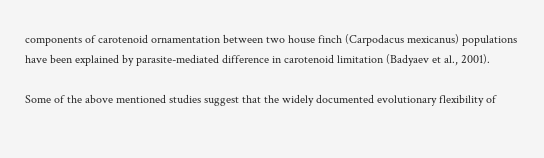components of carotenoid ornamentation between two house finch (Carpodacus mexicanus) populations have been explained by parasite-mediated difference in carotenoid limitation (Badyaev et al., 2001).

Some of the above mentioned studies suggest that the widely documented evolutionary flexibility of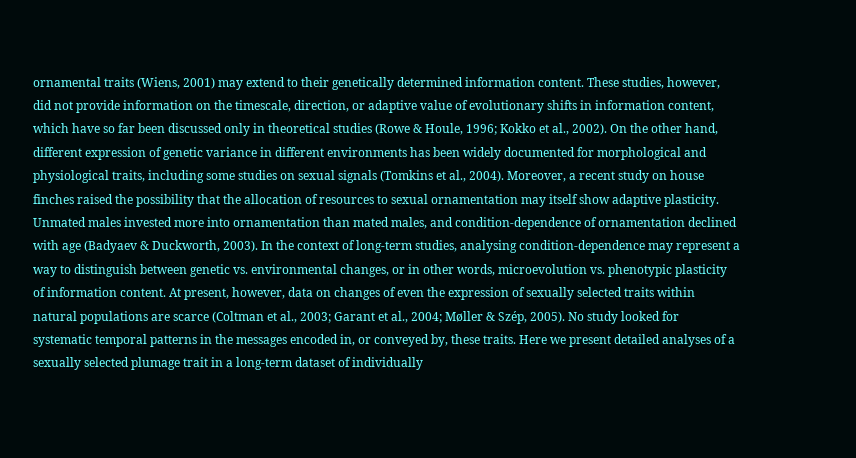ornamental traits (Wiens, 2001) may extend to their genetically determined information content. These studies, however, did not provide information on the timescale, direction, or adaptive value of evolutionary shifts in information content, which have so far been discussed only in theoretical studies (Rowe & Houle, 1996; Kokko et al., 2002). On the other hand, different expression of genetic variance in different environments has been widely documented for morphological and physiological traits, including some studies on sexual signals (Tomkins et al., 2004). Moreover, a recent study on house finches raised the possibility that the allocation of resources to sexual ornamentation may itself show adaptive plasticity. Unmated males invested more into ornamentation than mated males, and condition-dependence of ornamentation declined with age (Badyaev & Duckworth, 2003). In the context of long-term studies, analysing condition-dependence may represent a way to distinguish between genetic vs. environmental changes, or in other words, microevolution vs. phenotypic plasticity of information content. At present, however, data on changes of even the expression of sexually selected traits within natural populations are scarce (Coltman et al., 2003; Garant et al., 2004; Møller & Szép, 2005). No study looked for systematic temporal patterns in the messages encoded in, or conveyed by, these traits. Here we present detailed analyses of a sexually selected plumage trait in a long-term dataset of individually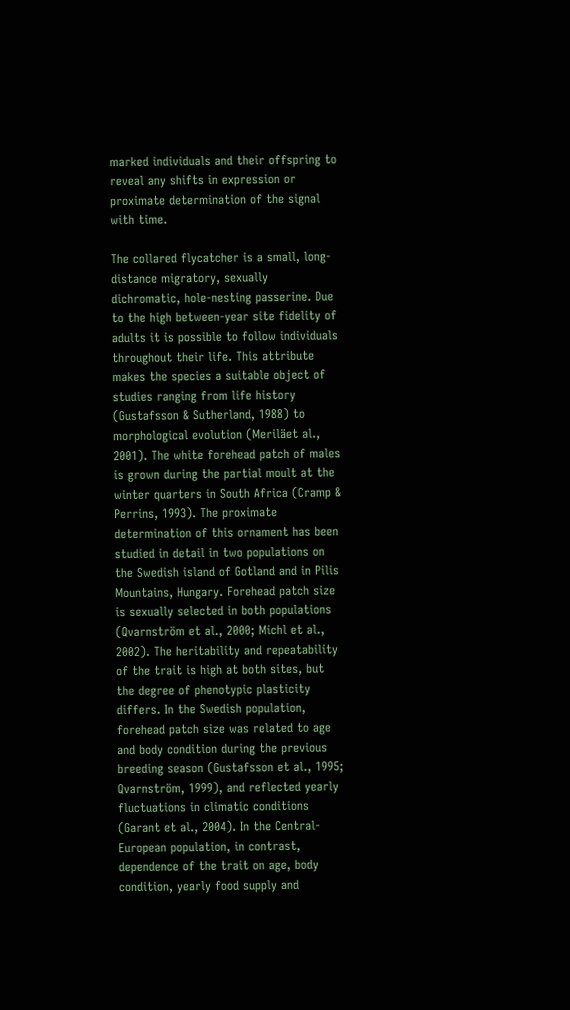marked individuals and their offspring to reveal any shifts in expression or proximate determination of the signal with time.

The collared flycatcher is a small, long-distance migratory, sexually dichromatic, hole-nesting passerine. Due to the high between-year site fidelity of adults it is possible to follow individuals throughout their life. This attribute makes the species a suitable object of studies ranging from life history (Gustafsson & Sutherland, 1988) to morphological evolution (Meriläet al., 2001). The white forehead patch of males is grown during the partial moult at the winter quarters in South Africa (Cramp & Perrins, 1993). The proximate determination of this ornament has been studied in detail in two populations on the Swedish island of Gotland and in Pilis Mountains, Hungary. Forehead patch size is sexually selected in both populations (Qvarnström et al., 2000; Michl et al., 2002). The heritability and repeatability of the trait is high at both sites, but the degree of phenotypic plasticity differs. In the Swedish population, forehead patch size was related to age and body condition during the previous breeding season (Gustafsson et al., 1995; Qvarnström, 1999), and reflected yearly fluctuations in climatic conditions (Garant et al., 2004). In the Central-European population, in contrast, dependence of the trait on age, body condition, yearly food supply and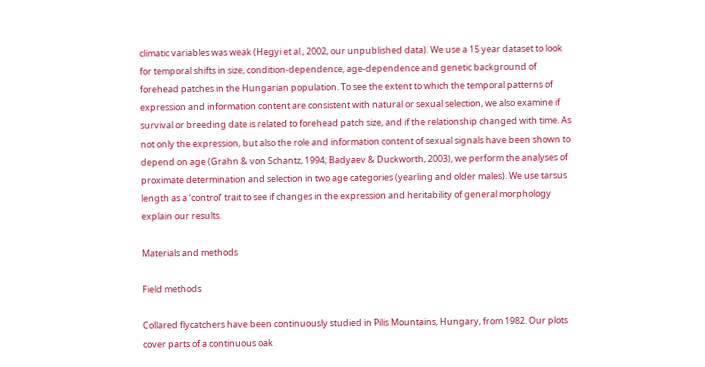climatic variables was weak (Hegyi et al., 2002, our unpublished data). We use a 15 year dataset to look for temporal shifts in size, condition-dependence, age-dependence and genetic background of forehead patches in the Hungarian population. To see the extent to which the temporal patterns of expression and information content are consistent with natural or sexual selection, we also examine if survival or breeding date is related to forehead patch size, and if the relationship changed with time. As not only the expression, but also the role and information content of sexual signals have been shown to depend on age (Grahn & von Schantz, 1994; Badyaev & Duckworth, 2003), we perform the analyses of proximate determination and selection in two age categories (yearling and older males). We use tarsus length as a ‘control’ trait to see if changes in the expression and heritability of general morphology explain our results.

Materials and methods

Field methods

Collared flycatchers have been continuously studied in Pilis Mountains, Hungary, from 1982. Our plots cover parts of a continuous oak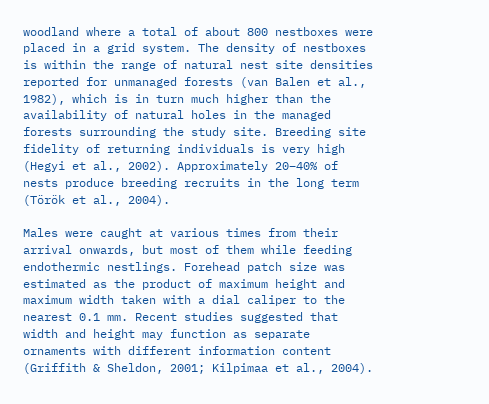woodland where a total of about 800 nestboxes were placed in a grid system. The density of nestboxes is within the range of natural nest site densities reported for unmanaged forests (van Balen et al., 1982), which is in turn much higher than the availability of natural holes in the managed forests surrounding the study site. Breeding site fidelity of returning individuals is very high (Hegyi et al., 2002). Approximately 20–40% of nests produce breeding recruits in the long term (Török et al., 2004).

Males were caught at various times from their arrival onwards, but most of them while feeding endothermic nestlings. Forehead patch size was estimated as the product of maximum height and maximum width taken with a dial caliper to the nearest 0.1 mm. Recent studies suggested that width and height may function as separate ornaments with different information content (Griffith & Sheldon, 2001; Kilpimaa et al., 2004).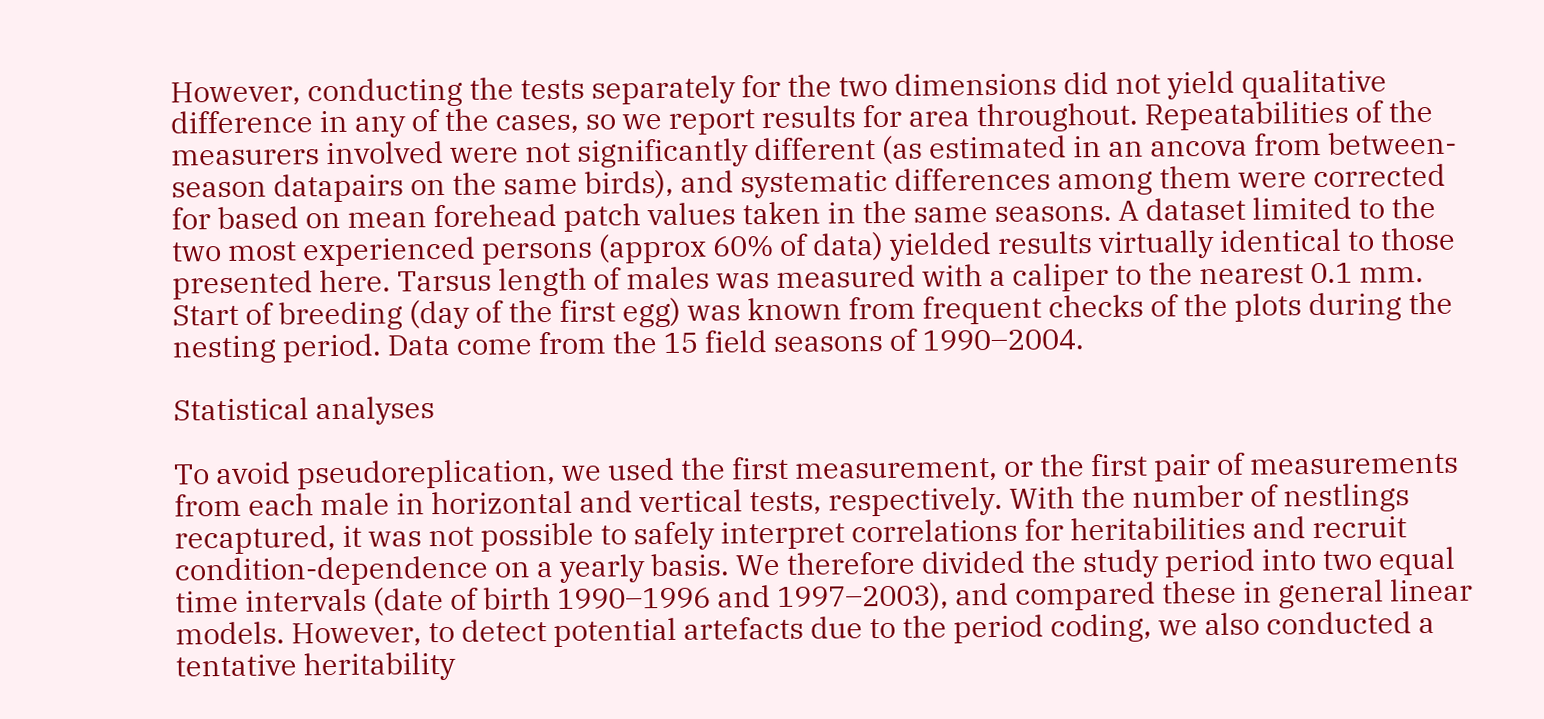However, conducting the tests separately for the two dimensions did not yield qualitative difference in any of the cases, so we report results for area throughout. Repeatabilities of the measurers involved were not significantly different (as estimated in an ancova from between-season datapairs on the same birds), and systematic differences among them were corrected for based on mean forehead patch values taken in the same seasons. A dataset limited to the two most experienced persons (approx 60% of data) yielded results virtually identical to those presented here. Tarsus length of males was measured with a caliper to the nearest 0.1 mm. Start of breeding (day of the first egg) was known from frequent checks of the plots during the nesting period. Data come from the 15 field seasons of 1990–2004.

Statistical analyses

To avoid pseudoreplication, we used the first measurement, or the first pair of measurements from each male in horizontal and vertical tests, respectively. With the number of nestlings recaptured, it was not possible to safely interpret correlations for heritabilities and recruit condition-dependence on a yearly basis. We therefore divided the study period into two equal time intervals (date of birth 1990–1996 and 1997–2003), and compared these in general linear models. However, to detect potential artefacts due to the period coding, we also conducted a tentative heritability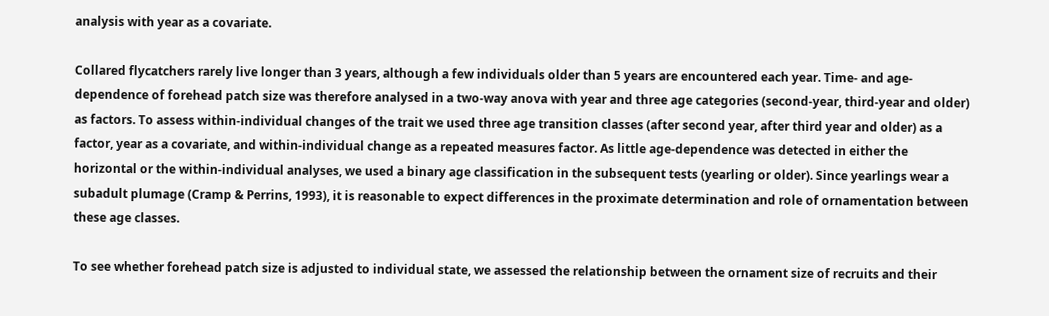analysis with year as a covariate.

Collared flycatchers rarely live longer than 3 years, although a few individuals older than 5 years are encountered each year. Time- and age-dependence of forehead patch size was therefore analysed in a two-way anova with year and three age categories (second-year, third-year and older) as factors. To assess within-individual changes of the trait we used three age transition classes (after second year, after third year and older) as a factor, year as a covariate, and within-individual change as a repeated measures factor. As little age-dependence was detected in either the horizontal or the within-individual analyses, we used a binary age classification in the subsequent tests (yearling or older). Since yearlings wear a subadult plumage (Cramp & Perrins, 1993), it is reasonable to expect differences in the proximate determination and role of ornamentation between these age classes.

To see whether forehead patch size is adjusted to individual state, we assessed the relationship between the ornament size of recruits and their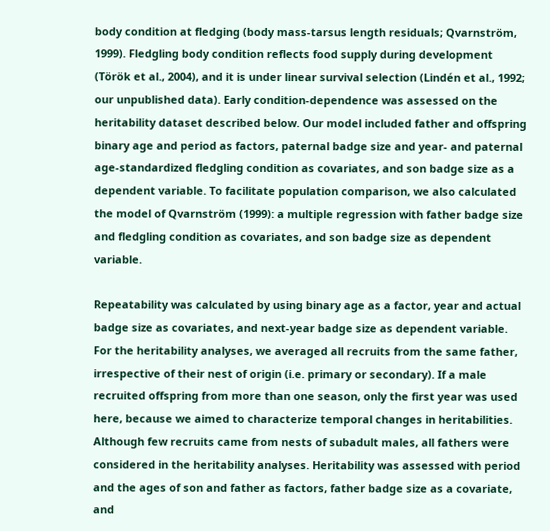body condition at fledging (body mass-tarsus length residuals; Qvarnström, 1999). Fledgling body condition reflects food supply during development (Török et al., 2004), and it is under linear survival selection (Lindén et al., 1992; our unpublished data). Early condition-dependence was assessed on the heritability dataset described below. Our model included father and offspring binary age and period as factors, paternal badge size and year- and paternal age-standardized fledgling condition as covariates, and son badge size as a dependent variable. To facilitate population comparison, we also calculated the model of Qvarnström (1999): a multiple regression with father badge size and fledgling condition as covariates, and son badge size as dependent variable.

Repeatability was calculated by using binary age as a factor, year and actual badge size as covariates, and next-year badge size as dependent variable. For the heritability analyses, we averaged all recruits from the same father, irrespective of their nest of origin (i.e. primary or secondary). If a male recruited offspring from more than one season, only the first year was used here, because we aimed to characterize temporal changes in heritabilities. Although few recruits came from nests of subadult males, all fathers were considered in the heritability analyses. Heritability was assessed with period and the ages of son and father as factors, father badge size as a covariate, and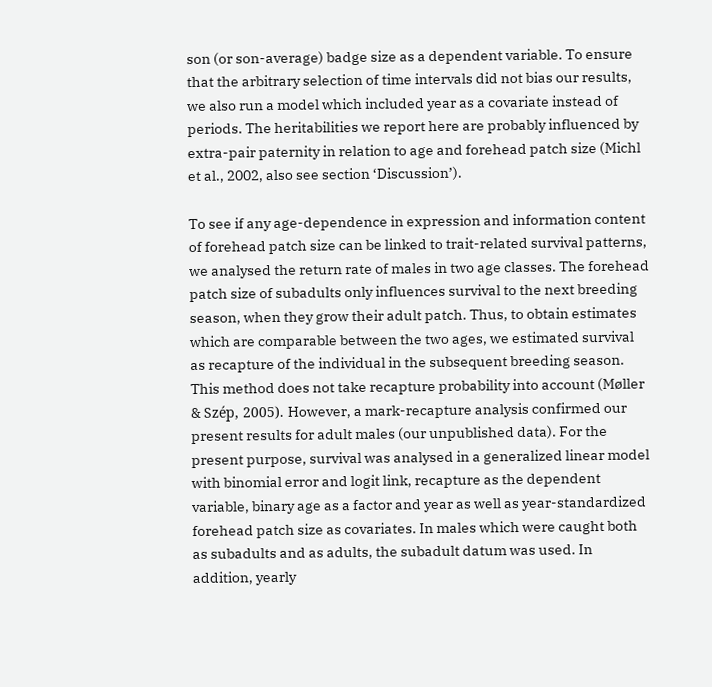son (or son-average) badge size as a dependent variable. To ensure that the arbitrary selection of time intervals did not bias our results, we also run a model which included year as a covariate instead of periods. The heritabilities we report here are probably influenced by extra-pair paternity in relation to age and forehead patch size (Michl et al., 2002, also see section ‘Discussion’).

To see if any age-dependence in expression and information content of forehead patch size can be linked to trait-related survival patterns, we analysed the return rate of males in two age classes. The forehead patch size of subadults only influences survival to the next breeding season, when they grow their adult patch. Thus, to obtain estimates which are comparable between the two ages, we estimated survival as recapture of the individual in the subsequent breeding season. This method does not take recapture probability into account (Møller & Szép, 2005). However, a mark-recapture analysis confirmed our present results for adult males (our unpublished data). For the present purpose, survival was analysed in a generalized linear model with binomial error and logit link, recapture as the dependent variable, binary age as a factor and year as well as year-standardized forehead patch size as covariates. In males which were caught both as subadults and as adults, the subadult datum was used. In addition, yearly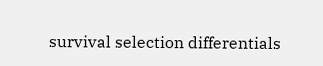survival selection differentials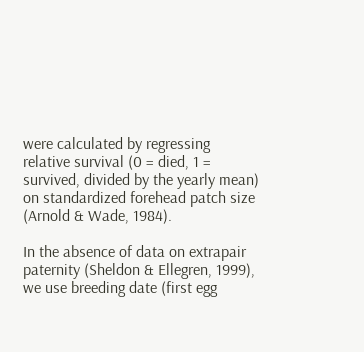were calculated by regressing relative survival (0 = died, 1 = survived, divided by the yearly mean) on standardized forehead patch size (Arnold & Wade, 1984).

In the absence of data on extrapair paternity (Sheldon & Ellegren, 1999), we use breeding date (first egg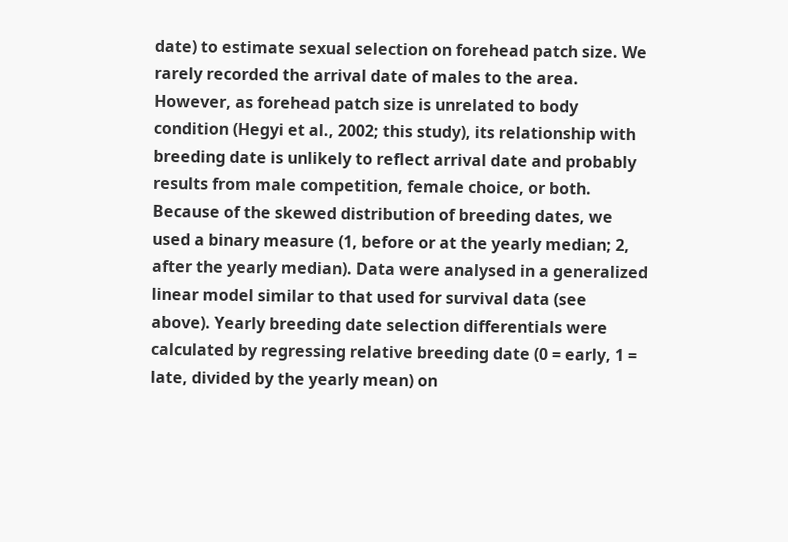date) to estimate sexual selection on forehead patch size. We rarely recorded the arrival date of males to the area. However, as forehead patch size is unrelated to body condition (Hegyi et al., 2002; this study), its relationship with breeding date is unlikely to reflect arrival date and probably results from male competition, female choice, or both. Because of the skewed distribution of breeding dates, we used a binary measure (1, before or at the yearly median; 2, after the yearly median). Data were analysed in a generalized linear model similar to that used for survival data (see above). Yearly breeding date selection differentials were calculated by regressing relative breeding date (0 = early, 1 = late, divided by the yearly mean) on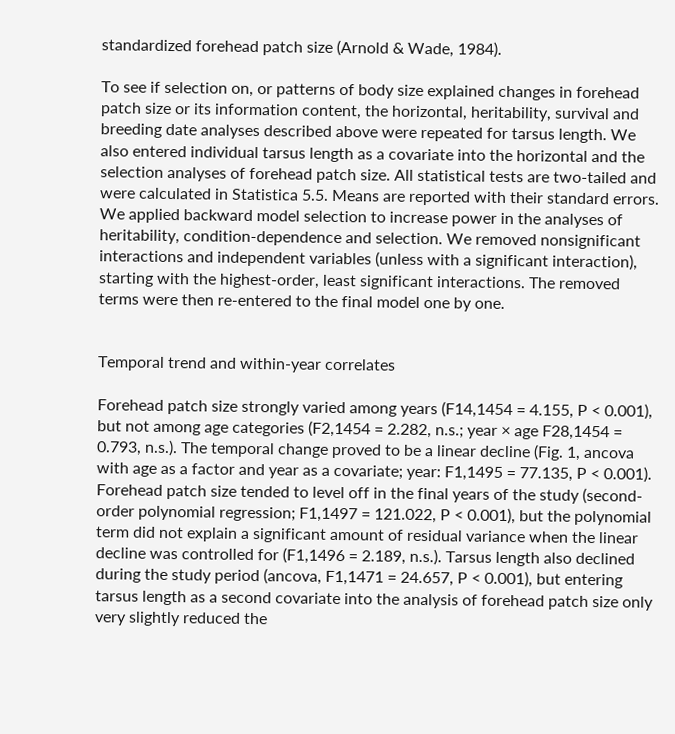standardized forehead patch size (Arnold & Wade, 1984).

To see if selection on, or patterns of body size explained changes in forehead patch size or its information content, the horizontal, heritability, survival and breeding date analyses described above were repeated for tarsus length. We also entered individual tarsus length as a covariate into the horizontal and the selection analyses of forehead patch size. All statistical tests are two-tailed and were calculated in Statistica 5.5. Means are reported with their standard errors. We applied backward model selection to increase power in the analyses of heritability, condition-dependence and selection. We removed nonsignificant interactions and independent variables (unless with a significant interaction), starting with the highest-order, least significant interactions. The removed terms were then re-entered to the final model one by one.


Temporal trend and within-year correlates

Forehead patch size strongly varied among years (F14,1454 = 4.155, P < 0.001), but not among age categories (F2,1454 = 2.282, n.s.; year × age F28,1454 = 0.793, n.s.). The temporal change proved to be a linear decline (Fig. 1, ancova with age as a factor and year as a covariate; year: F1,1495 = 77.135, P < 0.001). Forehead patch size tended to level off in the final years of the study (second-order polynomial regression; F1,1497 = 121.022, P < 0.001), but the polynomial term did not explain a significant amount of residual variance when the linear decline was controlled for (F1,1496 = 2.189, n.s.). Tarsus length also declined during the study period (ancova, F1,1471 = 24.657, P < 0.001), but entering tarsus length as a second covariate into the analysis of forehead patch size only very slightly reduced the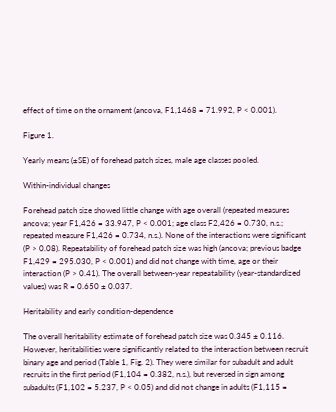effect of time on the ornament (ancova, F1,1468 = 71.992, P < 0.001).

Figure 1.

Yearly means (±SE) of forehead patch sizes, male age classes pooled.

Within-individual changes

Forehead patch size showed little change with age overall (repeated measures ancova; year F1,426 = 33.947, P < 0.001; age class F2,426 = 0.730, n.s.; repeated measure F1,426 = 0.734, n.s.). None of the interactions were significant (P > 0.08). Repeatability of forehead patch size was high (ancova; previous badge F1,429 = 295.030, P < 0.001) and did not change with time, age or their interaction (P > 0.41). The overall between-year repeatability (year-standardized values) was R = 0.650 ± 0.037.

Heritability and early condition-dependence

The overall heritability estimate of forehead patch size was 0.345 ± 0.116. However, heritabilities were significantly related to the interaction between recruit binary age and period (Table 1, Fig. 2). They were similar for subadult and adult recruits in the first period (F1,104 = 0.382, n.s.), but reversed in sign among subadults (F1,102 = 5.237, P < 0.05) and did not change in adults (F1,115 =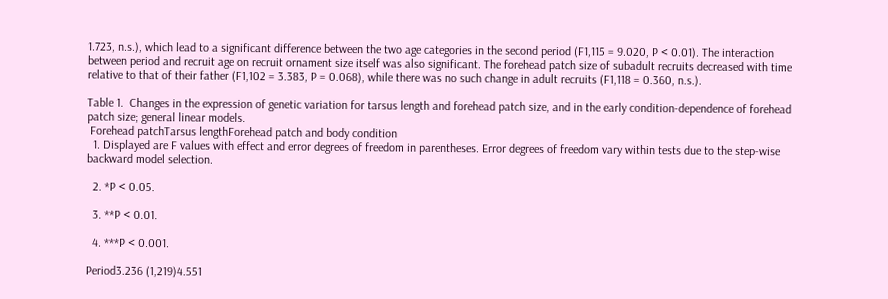1.723, n.s.), which lead to a significant difference between the two age categories in the second period (F1,115 = 9.020, P < 0.01). The interaction between period and recruit age on recruit ornament size itself was also significant. The forehead patch size of subadult recruits decreased with time relative to that of their father (F1,102 = 3.383, P = 0.068), while there was no such change in adult recruits (F1,118 = 0.360, n.s.).

Table 1.  Changes in the expression of genetic variation for tarsus length and forehead patch size, and in the early condition-dependence of forehead patch size; general linear models.
 Forehead patchTarsus lengthForehead patch and body condition
  1. Displayed are F values with effect and error degrees of freedom in parentheses. Error degrees of freedom vary within tests due to the step-wise backward model selection.

  2. *P < 0.05.

  3. **P < 0.01.

  4. ***P < 0.001.

Period3.236 (1,219)4.551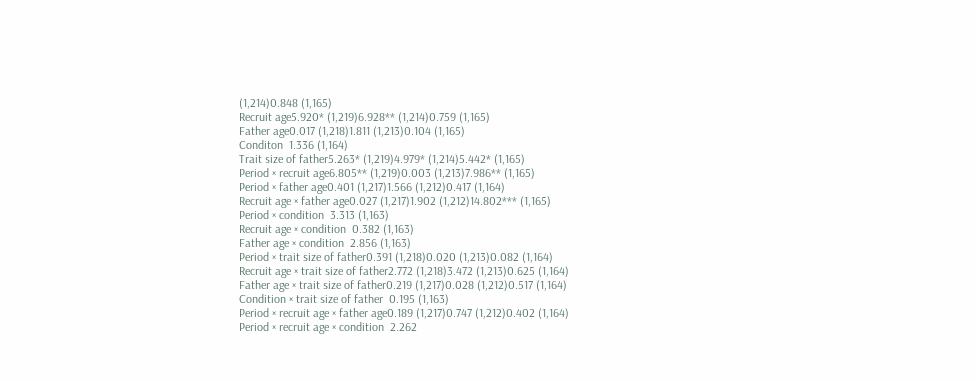(1,214)0.848 (1,165)
Recruit age5.920* (1,219)6.928** (1,214)0.759 (1,165)
Father age0.017 (1,218)1.811 (1,213)0.104 (1,165)
Conditon  1.336 (1,164)
Trait size of father5.263* (1,219)4.979* (1,214)5.442* (1,165)
Period × recruit age6.805** (1,219)0.003 (1,213)7.986** (1,165)
Period × father age0.401 (1,217)1.566 (1,212)0.417 (1,164)
Recruit age × father age0.027 (1,217)1.902 (1,212)14.802*** (1,165)
Period × condition  3.313 (1,163)
Recruit age × condition  0.382 (1,163)
Father age × condition  2.856 (1,163)
Period × trait size of father0.391 (1,218)0.020 (1,213)0.082 (1,164)
Recruit age × trait size of father2.772 (1,218)3.472 (1,213)0.625 (1,164)
Father age × trait size of father0.219 (1,217)0.028 (1,212)0.517 (1,164)
Condition × trait size of father  0.195 (1,163)
Period × recruit age × father age0.189 (1,217)0.747 (1,212)0.402 (1,164)
Period × recruit age × condition  2.262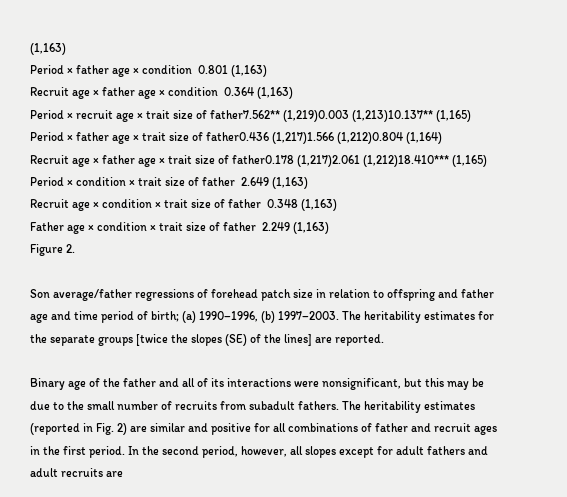(1,163)
Period × father age × condition  0.801 (1,163)
Recruit age × father age × condition  0.364 (1,163)
Period × recruit age × trait size of father7.562** (1,219)0.003 (1,213)10.137** (1,165)
Period × father age × trait size of father0.436 (1,217)1.566 (1,212)0.804 (1,164)
Recruit age × father age × trait size of father0.178 (1,217)2.061 (1,212)18.410*** (1,165)
Period × condition × trait size of father  2.649 (1,163)
Recruit age × condition × trait size of father  0.348 (1,163)
Father age × condition × trait size of father  2.249 (1,163)
Figure 2.

Son average/father regressions of forehead patch size in relation to offspring and father age and time period of birth; (a) 1990–1996, (b) 1997–2003. The heritability estimates for the separate groups [twice the slopes (SE) of the lines] are reported.

Binary age of the father and all of its interactions were nonsignificant, but this may be due to the small number of recruits from subadult fathers. The heritability estimates (reported in Fig. 2) are similar and positive for all combinations of father and recruit ages in the first period. In the second period, however, all slopes except for adult fathers and adult recruits are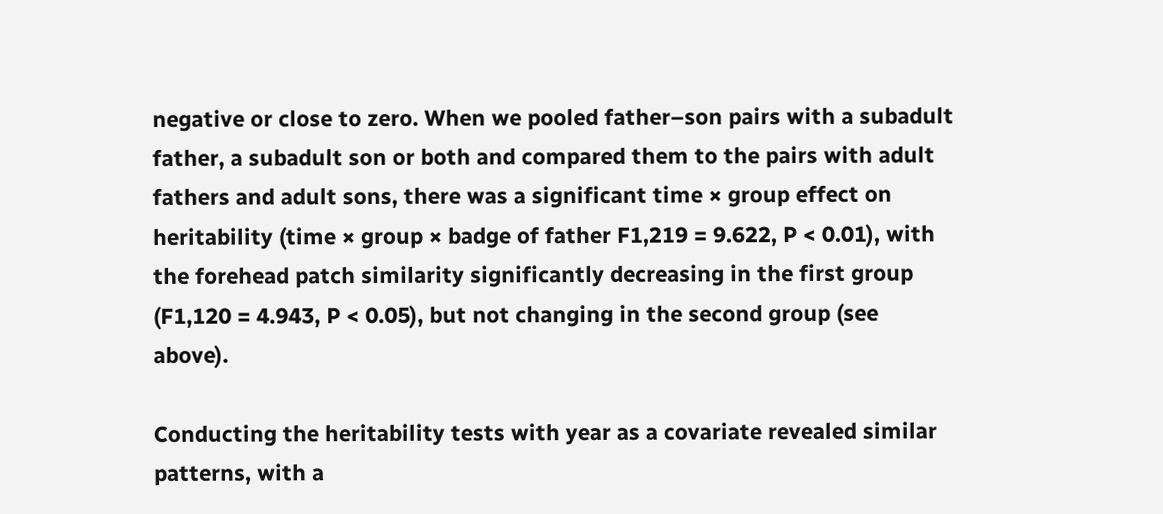negative or close to zero. When we pooled father–son pairs with a subadult father, a subadult son or both and compared them to the pairs with adult fathers and adult sons, there was a significant time × group effect on heritability (time × group × badge of father F1,219 = 9.622, P < 0.01), with the forehead patch similarity significantly decreasing in the first group (F1,120 = 4.943, P < 0.05), but not changing in the second group (see above).

Conducting the heritability tests with year as a covariate revealed similar patterns, with a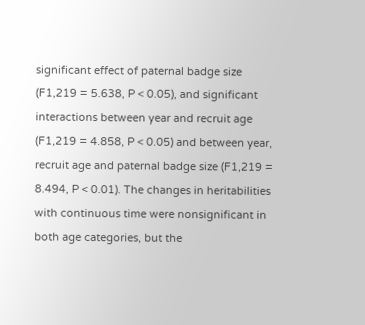significant effect of paternal badge size (F1,219 = 5.638, P < 0.05), and significant interactions between year and recruit age (F1,219 = 4.858, P < 0.05) and between year, recruit age and paternal badge size (F1,219 = 8.494, P < 0.01). The changes in heritabilities with continuous time were nonsignificant in both age categories, but the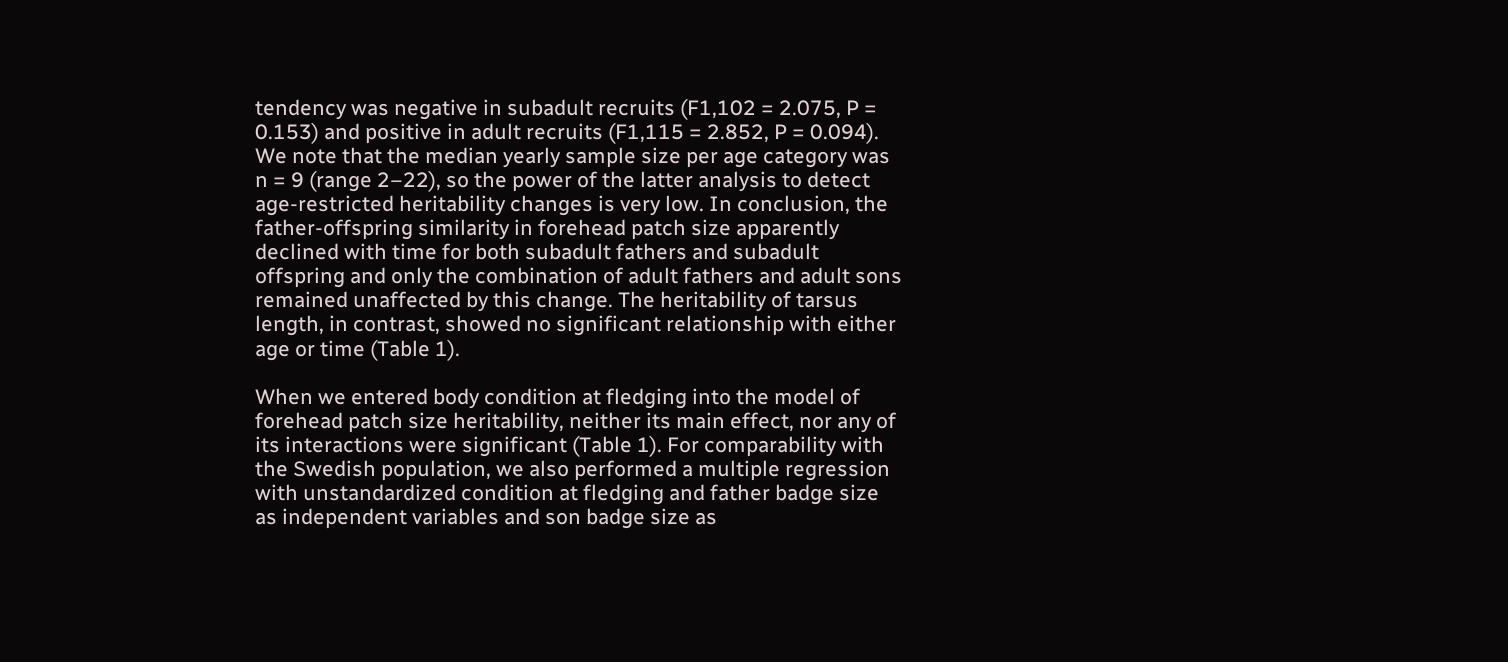tendency was negative in subadult recruits (F1,102 = 2.075, P = 0.153) and positive in adult recruits (F1,115 = 2.852, P = 0.094). We note that the median yearly sample size per age category was n = 9 (range 2–22), so the power of the latter analysis to detect age-restricted heritability changes is very low. In conclusion, the father-offspring similarity in forehead patch size apparently declined with time for both subadult fathers and subadult offspring and only the combination of adult fathers and adult sons remained unaffected by this change. The heritability of tarsus length, in contrast, showed no significant relationship with either age or time (Table 1).

When we entered body condition at fledging into the model of forehead patch size heritability, neither its main effect, nor any of its interactions were significant (Table 1). For comparability with the Swedish population, we also performed a multiple regression with unstandardized condition at fledging and father badge size as independent variables and son badge size as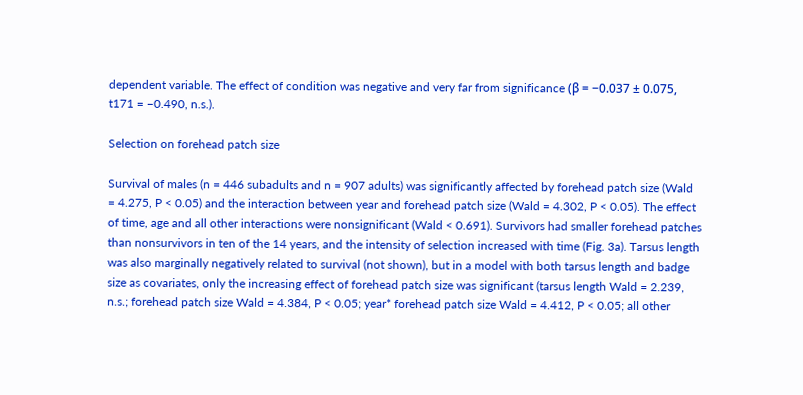dependent variable. The effect of condition was negative and very far from significance (β = −0.037 ± 0.075, t171 = −0.490, n.s.).

Selection on forehead patch size

Survival of males (n = 446 subadults and n = 907 adults) was significantly affected by forehead patch size (Wald = 4.275, P < 0.05) and the interaction between year and forehead patch size (Wald = 4.302, P < 0.05). The effect of time, age and all other interactions were nonsignificant (Wald < 0.691). Survivors had smaller forehead patches than nonsurvivors in ten of the 14 years, and the intensity of selection increased with time (Fig. 3a). Tarsus length was also marginally negatively related to survival (not shown), but in a model with both tarsus length and badge size as covariates, only the increasing effect of forehead patch size was significant (tarsus length Wald = 2.239, n.s.; forehead patch size Wald = 4.384, P < 0.05; year* forehead patch size Wald = 4.412, P < 0.05; all other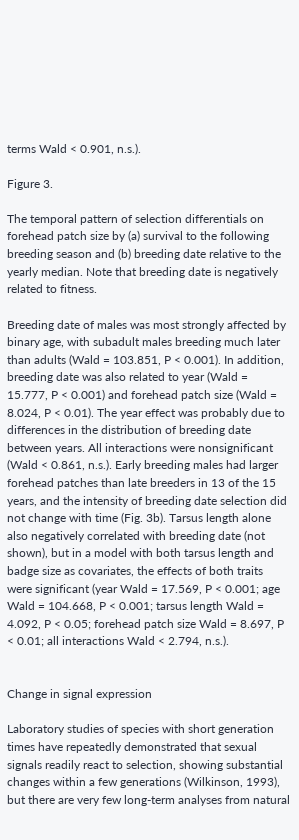terms Wald < 0.901, n.s.).

Figure 3.

The temporal pattern of selection differentials on forehead patch size by (a) survival to the following breeding season and (b) breeding date relative to the yearly median. Note that breeding date is negatively related to fitness.

Breeding date of males was most strongly affected by binary age, with subadult males breeding much later than adults (Wald = 103.851, P < 0.001). In addition, breeding date was also related to year (Wald = 15.777, P < 0.001) and forehead patch size (Wald = 8.024, P < 0.01). The year effect was probably due to differences in the distribution of breeding date between years. All interactions were nonsignificant (Wald < 0.861, n.s.). Early breeding males had larger forehead patches than late breeders in 13 of the 15 years, and the intensity of breeding date selection did not change with time (Fig. 3b). Tarsus length alone also negatively correlated with breeding date (not shown), but in a model with both tarsus length and badge size as covariates, the effects of both traits were significant (year Wald = 17.569, P < 0.001; age Wald = 104.668, P < 0.001; tarsus length Wald = 4.092, P < 0.05; forehead patch size Wald = 8.697, P < 0.01; all interactions Wald < 2.794, n.s.).


Change in signal expression

Laboratory studies of species with short generation times have repeatedly demonstrated that sexual signals readily react to selection, showing substantial changes within a few generations (Wilkinson, 1993), but there are very few long-term analyses from natural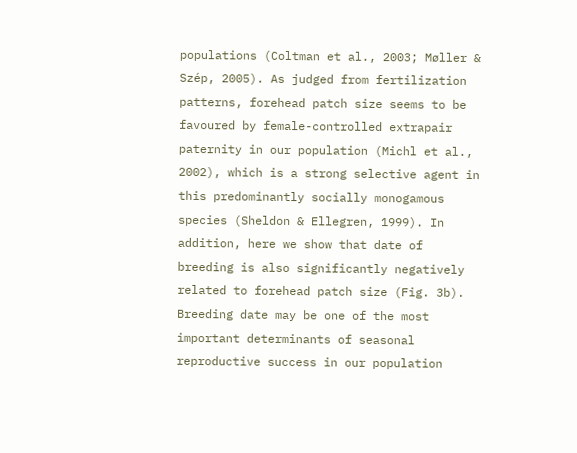populations (Coltman et al., 2003; Møller & Szép, 2005). As judged from fertilization patterns, forehead patch size seems to be favoured by female-controlled extrapair paternity in our population (Michl et al., 2002), which is a strong selective agent in this predominantly socially monogamous species (Sheldon & Ellegren, 1999). In addition, here we show that date of breeding is also significantly negatively related to forehead patch size (Fig. 3b). Breeding date may be one of the most important determinants of seasonal reproductive success in our population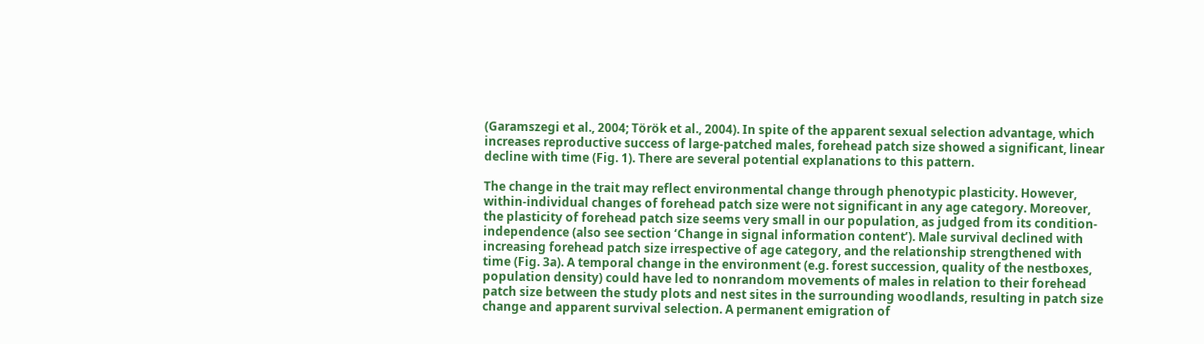(Garamszegi et al., 2004; Török et al., 2004). In spite of the apparent sexual selection advantage, which increases reproductive success of large-patched males, forehead patch size showed a significant, linear decline with time (Fig. 1). There are several potential explanations to this pattern.

The change in the trait may reflect environmental change through phenotypic plasticity. However, within-individual changes of forehead patch size were not significant in any age category. Moreover, the plasticity of forehead patch size seems very small in our population, as judged from its condition-independence (also see section ‘Change in signal information content’). Male survival declined with increasing forehead patch size irrespective of age category, and the relationship strengthened with time (Fig. 3a). A temporal change in the environment (e.g. forest succession, quality of the nestboxes, population density) could have led to nonrandom movements of males in relation to their forehead patch size between the study plots and nest sites in the surrounding woodlands, resulting in patch size change and apparent survival selection. A permanent emigration of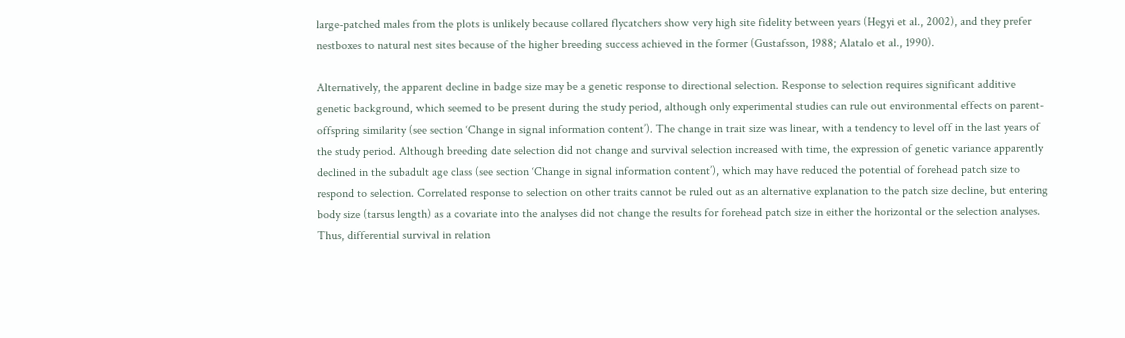large-patched males from the plots is unlikely because collared flycatchers show very high site fidelity between years (Hegyi et al., 2002), and they prefer nestboxes to natural nest sites because of the higher breeding success achieved in the former (Gustafsson, 1988; Alatalo et al., 1990).

Alternatively, the apparent decline in badge size may be a genetic response to directional selection. Response to selection requires significant additive genetic background, which seemed to be present during the study period, although only experimental studies can rule out environmental effects on parent-offspring similarity (see section ‘Change in signal information content’). The change in trait size was linear, with a tendency to level off in the last years of the study period. Although breeding date selection did not change and survival selection increased with time, the expression of genetic variance apparently declined in the subadult age class (see section ‘Change in signal information content’), which may have reduced the potential of forehead patch size to respond to selection. Correlated response to selection on other traits cannot be ruled out as an alternative explanation to the patch size decline, but entering body size (tarsus length) as a covariate into the analyses did not change the results for forehead patch size in either the horizontal or the selection analyses. Thus, differential survival in relation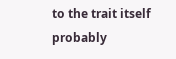to the trait itself probably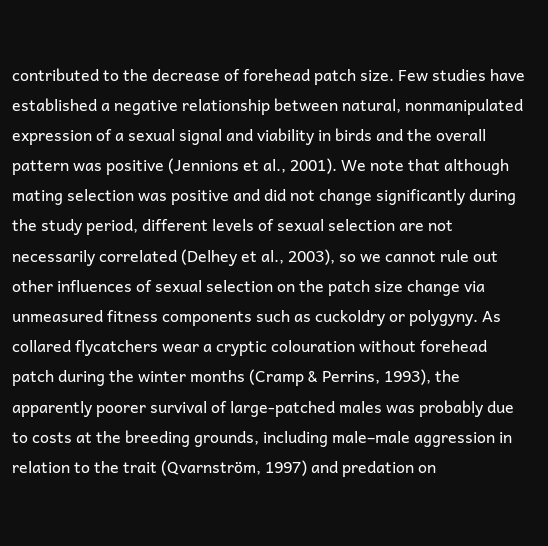contributed to the decrease of forehead patch size. Few studies have established a negative relationship between natural, nonmanipulated expression of a sexual signal and viability in birds and the overall pattern was positive (Jennions et al., 2001). We note that although mating selection was positive and did not change significantly during the study period, different levels of sexual selection are not necessarily correlated (Delhey et al., 2003), so we cannot rule out other influences of sexual selection on the patch size change via unmeasured fitness components such as cuckoldry or polygyny. As collared flycatchers wear a cryptic colouration without forehead patch during the winter months (Cramp & Perrins, 1993), the apparently poorer survival of large-patched males was probably due to costs at the breeding grounds, including male–male aggression in relation to the trait (Qvarnström, 1997) and predation on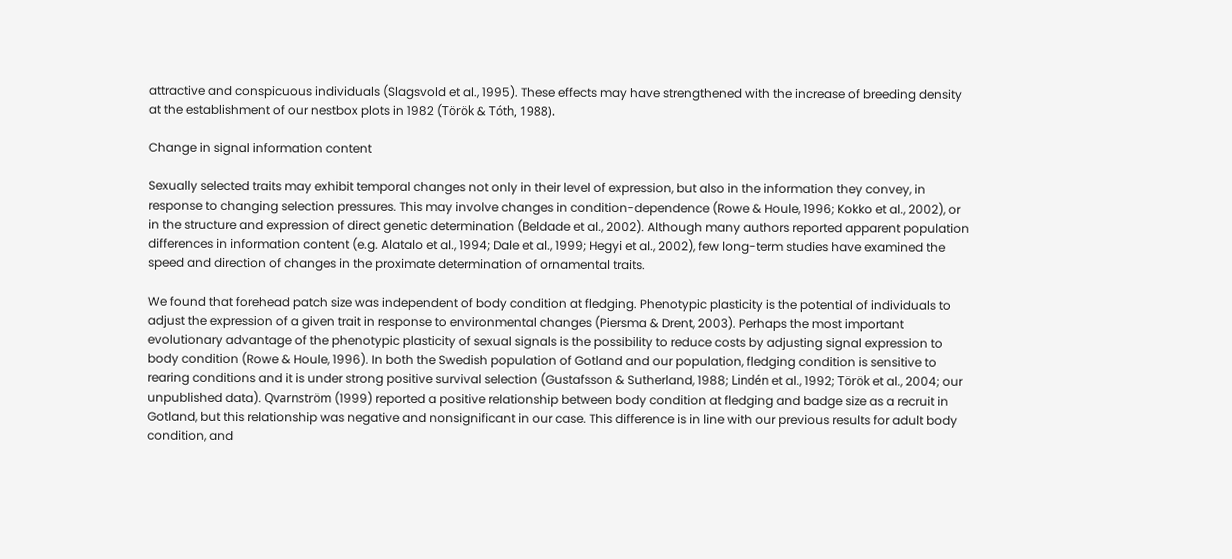attractive and conspicuous individuals (Slagsvold et al., 1995). These effects may have strengthened with the increase of breeding density at the establishment of our nestbox plots in 1982 (Török & Tóth, 1988).

Change in signal information content

Sexually selected traits may exhibit temporal changes not only in their level of expression, but also in the information they convey, in response to changing selection pressures. This may involve changes in condition-dependence (Rowe & Houle, 1996; Kokko et al., 2002), or in the structure and expression of direct genetic determination (Beldade et al., 2002). Although many authors reported apparent population differences in information content (e.g. Alatalo et al., 1994; Dale et al., 1999; Hegyi et al., 2002), few long-term studies have examined the speed and direction of changes in the proximate determination of ornamental traits.

We found that forehead patch size was independent of body condition at fledging. Phenotypic plasticity is the potential of individuals to adjust the expression of a given trait in response to environmental changes (Piersma & Drent, 2003). Perhaps the most important evolutionary advantage of the phenotypic plasticity of sexual signals is the possibility to reduce costs by adjusting signal expression to body condition (Rowe & Houle, 1996). In both the Swedish population of Gotland and our population, fledging condition is sensitive to rearing conditions and it is under strong positive survival selection (Gustafsson & Sutherland, 1988; Lindén et al., 1992; Török et al., 2004; our unpublished data). Qvarnström (1999) reported a positive relationship between body condition at fledging and badge size as a recruit in Gotland, but this relationship was negative and nonsignificant in our case. This difference is in line with our previous results for adult body condition, and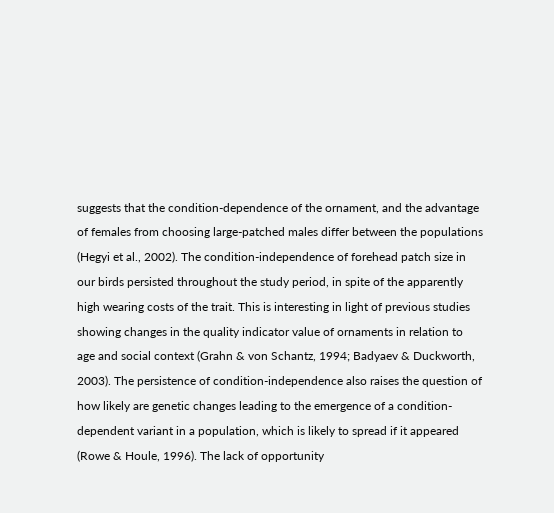suggests that the condition-dependence of the ornament, and the advantage of females from choosing large-patched males differ between the populations (Hegyi et al., 2002). The condition-independence of forehead patch size in our birds persisted throughout the study period, in spite of the apparently high wearing costs of the trait. This is interesting in light of previous studies showing changes in the quality indicator value of ornaments in relation to age and social context (Grahn & von Schantz, 1994; Badyaev & Duckworth, 2003). The persistence of condition-independence also raises the question of how likely are genetic changes leading to the emergence of a condition-dependent variant in a population, which is likely to spread if it appeared (Rowe & Houle, 1996). The lack of opportunity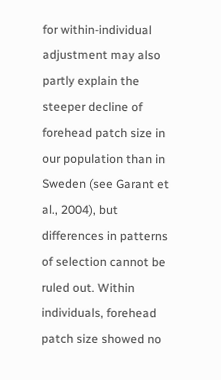for within-individual adjustment may also partly explain the steeper decline of forehead patch size in our population than in Sweden (see Garant et al., 2004), but differences in patterns of selection cannot be ruled out. Within individuals, forehead patch size showed no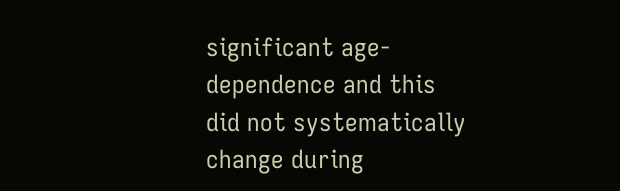significant age-dependence and this did not systematically change during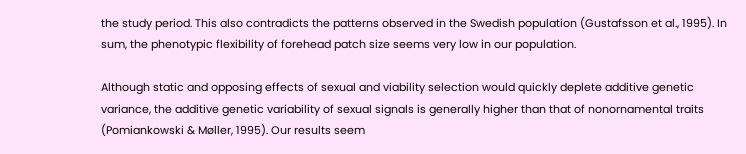the study period. This also contradicts the patterns observed in the Swedish population (Gustafsson et al., 1995). In sum, the phenotypic flexibility of forehead patch size seems very low in our population.

Although static and opposing effects of sexual and viability selection would quickly deplete additive genetic variance, the additive genetic variability of sexual signals is generally higher than that of nonornamental traits (Pomiankowski & Møller, 1995). Our results seem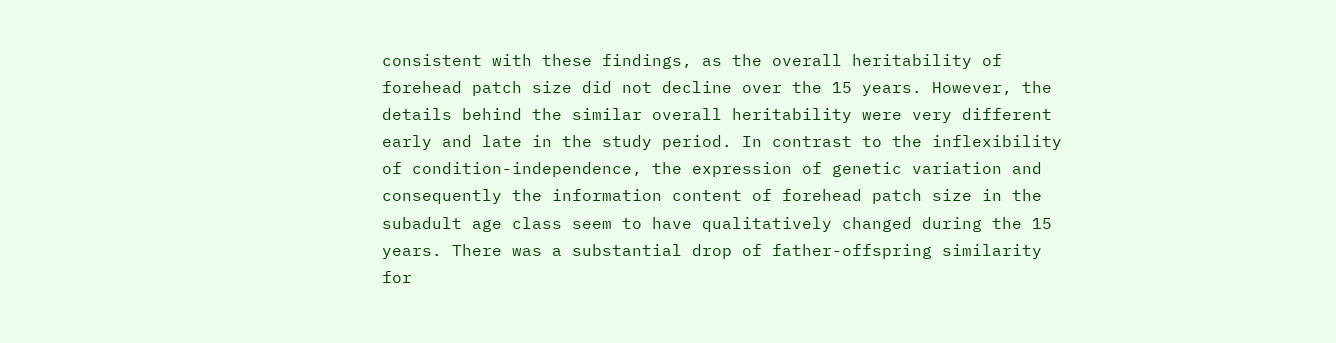consistent with these findings, as the overall heritability of forehead patch size did not decline over the 15 years. However, the details behind the similar overall heritability were very different early and late in the study period. In contrast to the inflexibility of condition-independence, the expression of genetic variation and consequently the information content of forehead patch size in the subadult age class seem to have qualitatively changed during the 15 years. There was a substantial drop of father-offspring similarity for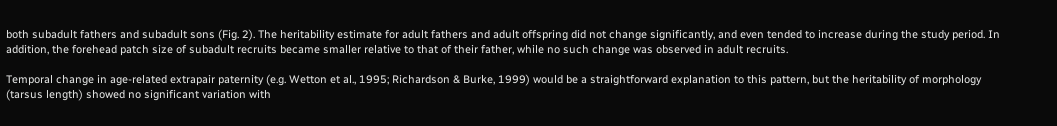both subadult fathers and subadult sons (Fig. 2). The heritability estimate for adult fathers and adult offspring did not change significantly, and even tended to increase during the study period. In addition, the forehead patch size of subadult recruits became smaller relative to that of their father, while no such change was observed in adult recruits.

Temporal change in age-related extrapair paternity (e.g. Wetton et al., 1995; Richardson & Burke, 1999) would be a straightforward explanation to this pattern, but the heritability of morphology (tarsus length) showed no significant variation with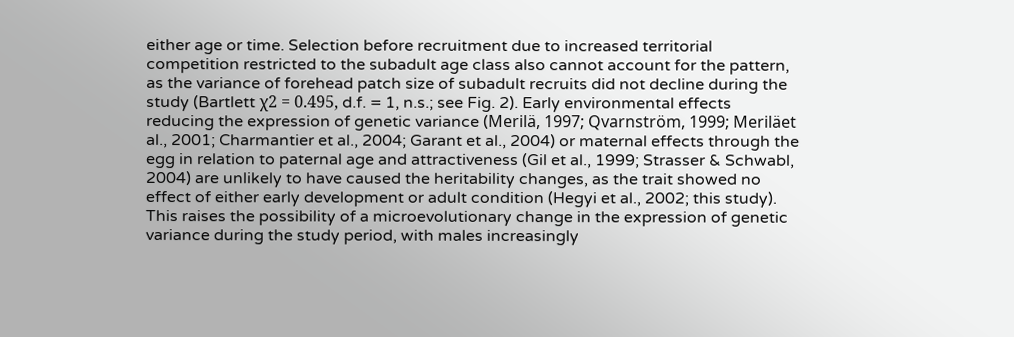either age or time. Selection before recruitment due to increased territorial competition restricted to the subadult age class also cannot account for the pattern, as the variance of forehead patch size of subadult recruits did not decline during the study (Bartlett χ2 = 0.495, d.f. = 1, n.s.; see Fig. 2). Early environmental effects reducing the expression of genetic variance (Merilä, 1997; Qvarnström, 1999; Meriläet al., 2001; Charmantier et al., 2004; Garant et al., 2004) or maternal effects through the egg in relation to paternal age and attractiveness (Gil et al., 1999; Strasser & Schwabl, 2004) are unlikely to have caused the heritability changes, as the trait showed no effect of either early development or adult condition (Hegyi et al., 2002; this study). This raises the possibility of a microevolutionary change in the expression of genetic variance during the study period, with males increasingly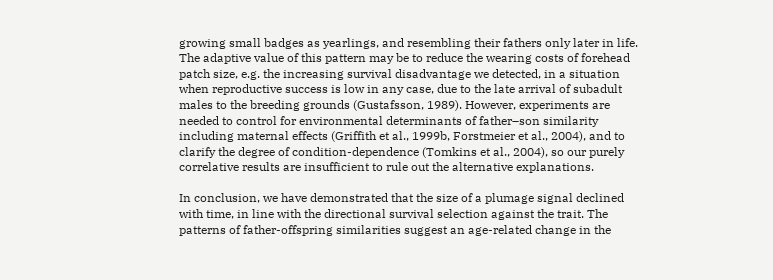growing small badges as yearlings, and resembling their fathers only later in life. The adaptive value of this pattern may be to reduce the wearing costs of forehead patch size, e.g. the increasing survival disadvantage we detected, in a situation when reproductive success is low in any case, due to the late arrival of subadult males to the breeding grounds (Gustafsson, 1989). However, experiments are needed to control for environmental determinants of father–son similarity including maternal effects (Griffith et al., 1999b, Forstmeier et al., 2004), and to clarify the degree of condition-dependence (Tomkins et al., 2004), so our purely correlative results are insufficient to rule out the alternative explanations.

In conclusion, we have demonstrated that the size of a plumage signal declined with time, in line with the directional survival selection against the trait. The patterns of father-offspring similarities suggest an age-related change in the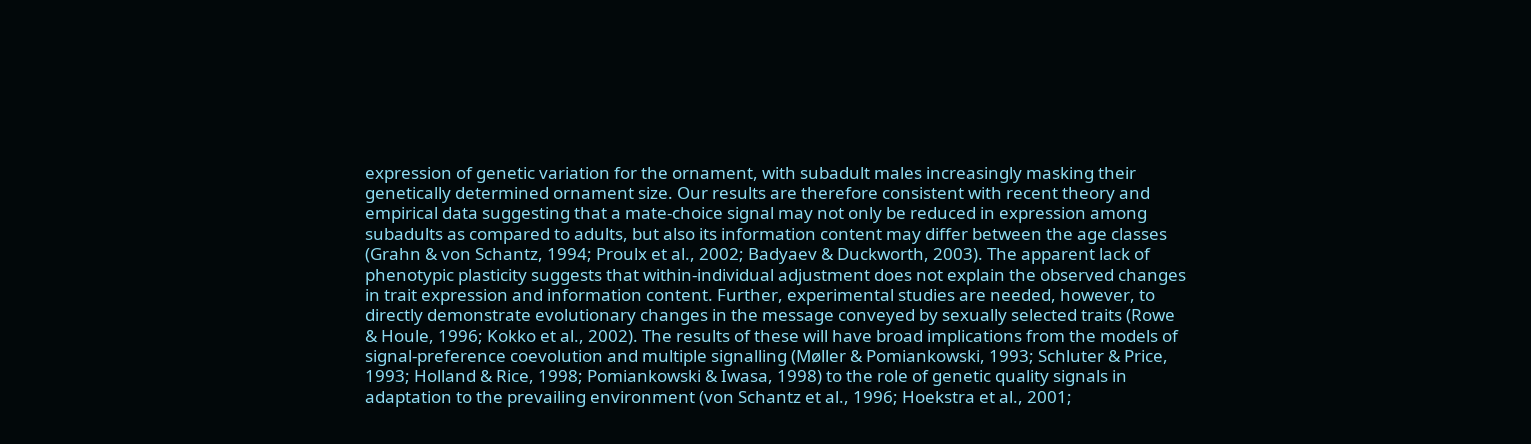expression of genetic variation for the ornament, with subadult males increasingly masking their genetically determined ornament size. Our results are therefore consistent with recent theory and empirical data suggesting that a mate-choice signal may not only be reduced in expression among subadults as compared to adults, but also its information content may differ between the age classes (Grahn & von Schantz, 1994; Proulx et al., 2002; Badyaev & Duckworth, 2003). The apparent lack of phenotypic plasticity suggests that within-individual adjustment does not explain the observed changes in trait expression and information content. Further, experimental studies are needed, however, to directly demonstrate evolutionary changes in the message conveyed by sexually selected traits (Rowe & Houle, 1996; Kokko et al., 2002). The results of these will have broad implications from the models of signal-preference coevolution and multiple signalling (Møller & Pomiankowski, 1993; Schluter & Price, 1993; Holland & Rice, 1998; Pomiankowski & Iwasa, 1998) to the role of genetic quality signals in adaptation to the prevailing environment (von Schantz et al., 1996; Hoekstra et al., 2001;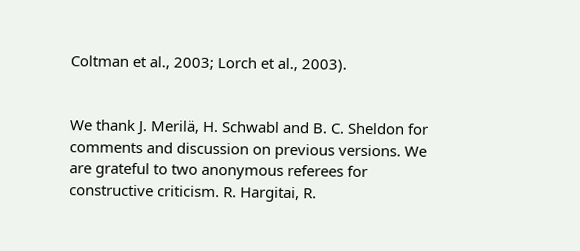Coltman et al., 2003; Lorch et al., 2003).


We thank J. Merilä, H. Schwabl and B. C. Sheldon for comments and discussion on previous versions. We are grateful to two anonymous referees for constructive criticism. R. Hargitai, R.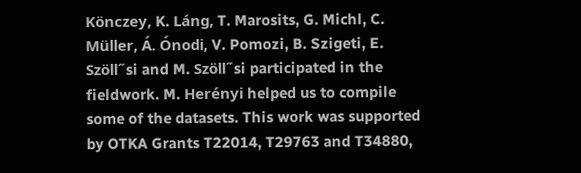Könczey, K. Láng, T. Marosits, G. Michl, C. Müller, Á. Ónodi, V. Pomozi, B. Szigeti, E. Szöll˝si and M. Szöll˝si participated in the fieldwork. M. Herényi helped us to compile some of the datasets. This work was supported by OTKA Grants T22014, T29763 and T34880,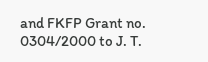and FKFP Grant no. 0304/2000 to J. T.